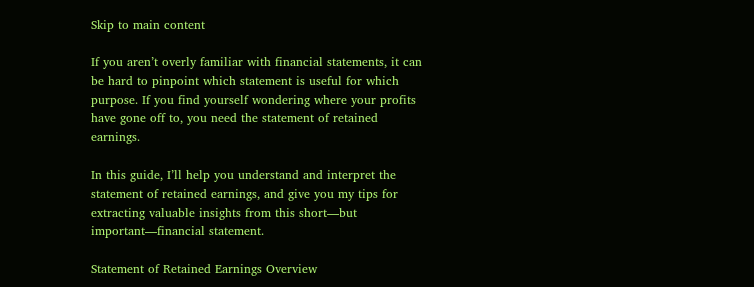Skip to main content

If you aren’t overly familiar with financial statements, it can be hard to pinpoint which statement is useful for which purpose. If you find yourself wondering where your profits have gone off to, you need the statement of retained earnings.

In this guide, I’ll help you understand and interpret the statement of retained earnings, and give you my tips for extracting valuable insights from this short—but important—financial statement.

Statement of Retained Earnings Overview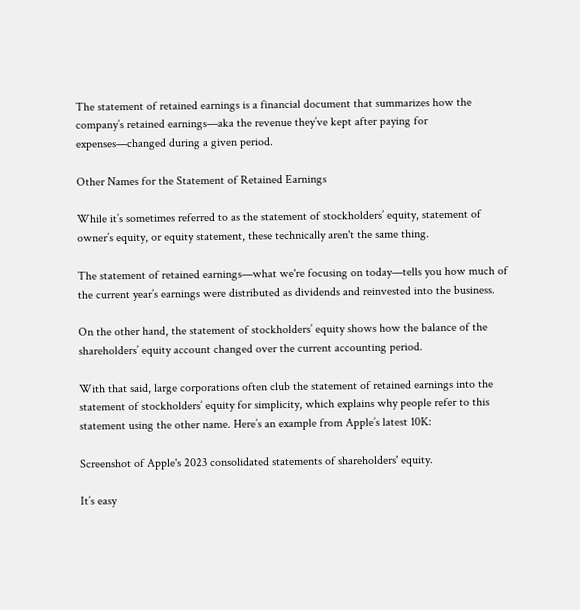The statement of retained earnings is a financial document that summarizes how the company’s retained earnings—aka the revenue they’ve kept after paying for expenses—changed during a given period.

Other Names for the Statement of Retained Earnings

While it’s sometimes referred to as the statement of stockholders’ equity, statement of owner’s equity, or equity statement, these technically aren't the same thing.

The statement of retained earnings—what we're focusing on today—tells you how much of the current year’s earnings were distributed as dividends and reinvested into the business.

On the other hand, the statement of stockholders’ equity shows how the balance of the shareholders’ equity account changed over the current accounting period.

With that said, large corporations often club the statement of retained earnings into the statement of stockholders’ equity for simplicity, which explains why people refer to this statement using the other name. Here’s an example from Apple’s latest 10K:

Screenshot of Apple's 2023 consolidated statements of shareholders' equity.

It’s easy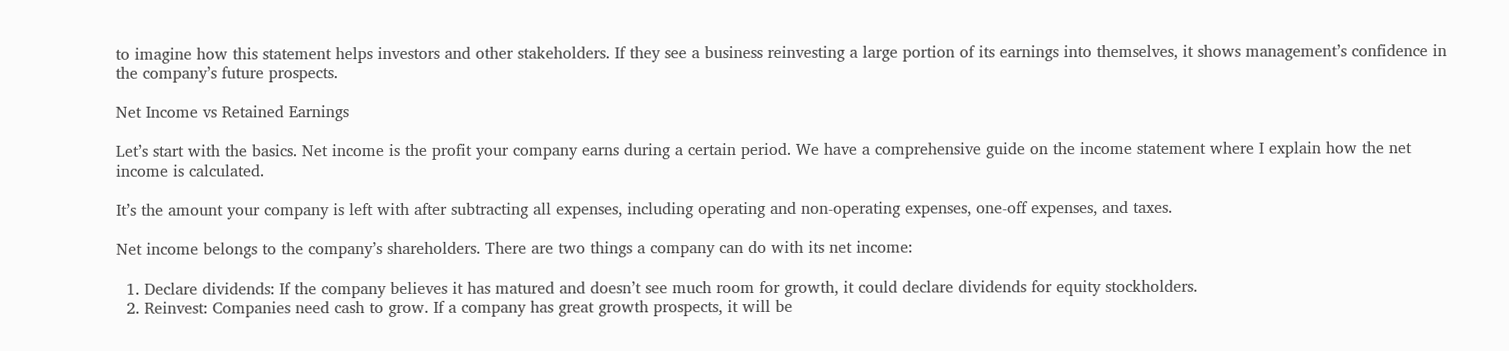to imagine how this statement helps investors and other stakeholders. If they see a business reinvesting a large portion of its earnings into themselves, it shows management’s confidence in the company’s future prospects.

Net Income vs Retained Earnings

Let’s start with the basics. Net income is the profit your company earns during a certain period. We have a comprehensive guide on the income statement where I explain how the net income is calculated.

It’s the amount your company is left with after subtracting all expenses, including operating and non-operating expenses, one-off expenses, and taxes.

Net income belongs to the company’s shareholders. There are two things a company can do with its net income:

  1. Declare dividends: If the company believes it has matured and doesn’t see much room for growth, it could declare dividends for equity stockholders.
  2. Reinvest: Companies need cash to grow. If a company has great growth prospects, it will be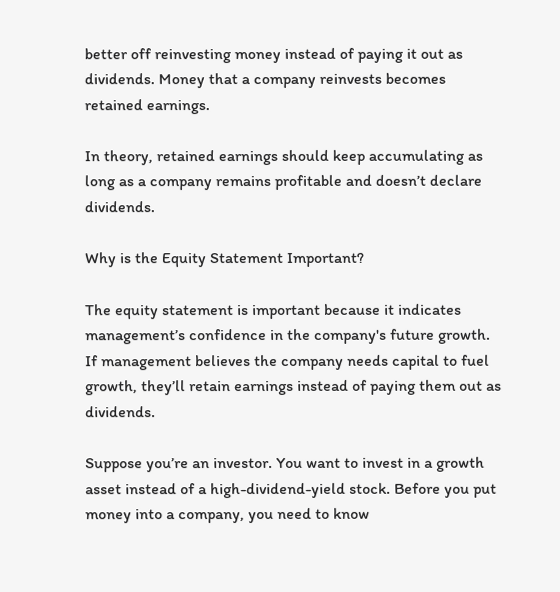better off reinvesting money instead of paying it out as dividends. Money that a company reinvests becomes retained earnings.

In theory, retained earnings should keep accumulating as long as a company remains profitable and doesn’t declare dividends.

Why is the Equity Statement Important?

The equity statement is important because it indicates management’s confidence in the company's future growth. If management believes the company needs capital to fuel growth, they’ll retain earnings instead of paying them out as dividends.

Suppose you’re an investor. You want to invest in a growth asset instead of a high-dividend-yield stock. Before you put money into a company, you need to know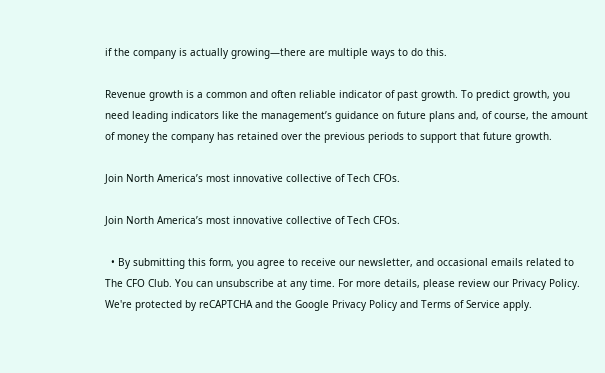if the company is actually growing—there are multiple ways to do this.

Revenue growth is a common and often reliable indicator of past growth. To predict growth, you need leading indicators like the management’s guidance on future plans and, of course, the amount of money the company has retained over the previous periods to support that future growth.

Join North America’s most innovative collective of Tech CFOs.

Join North America’s most innovative collective of Tech CFOs.

  • By submitting this form, you agree to receive our newsletter, and occasional emails related to The CFO Club. You can unsubscribe at any time. For more details, please review our Privacy Policy. We're protected by reCAPTCHA and the Google Privacy Policy and Terms of Service apply.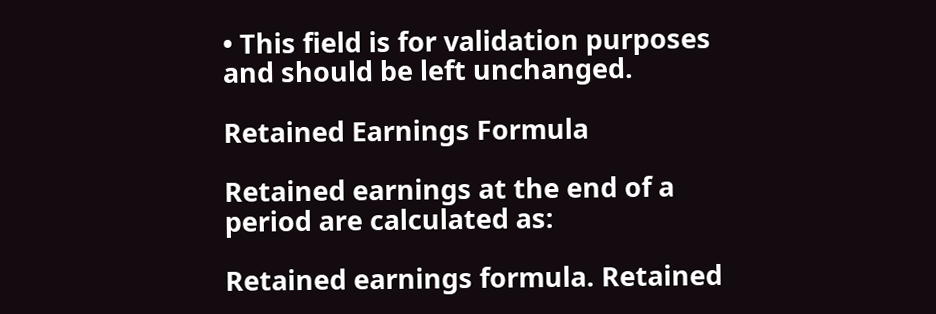• This field is for validation purposes and should be left unchanged.

Retained Earnings Formula

Retained earnings at the end of a period are calculated as:

Retained earnings formula. Retained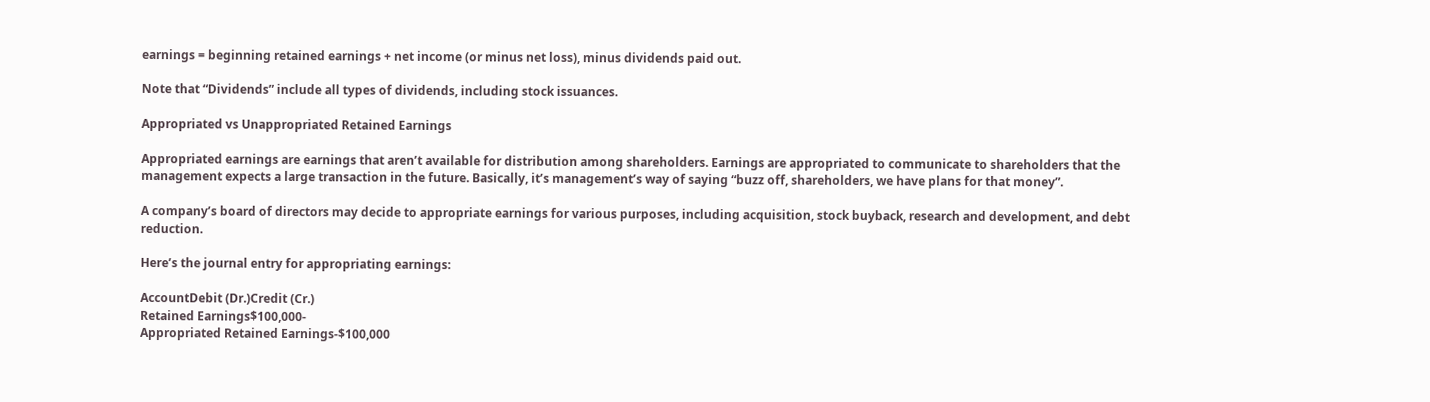earnings = beginning retained earnings + net income (or minus net loss), minus dividends paid out.

Note that “Dividends” include all types of dividends, including stock issuances.

Appropriated vs Unappropriated Retained Earnings

Appropriated earnings are earnings that aren’t available for distribution among shareholders. Earnings are appropriated to communicate to shareholders that the management expects a large transaction in the future. Basically, it’s management’s way of saying “buzz off, shareholders, we have plans for that money”.

A company’s board of directors may decide to appropriate earnings for various purposes, including acquisition, stock buyback, research and development, and debt reduction.

Here’s the journal entry for appropriating earnings:

AccountDebit (Dr.)Credit (Cr.)
Retained Earnings$100,000-
Appropriated Retained Earnings-$100,000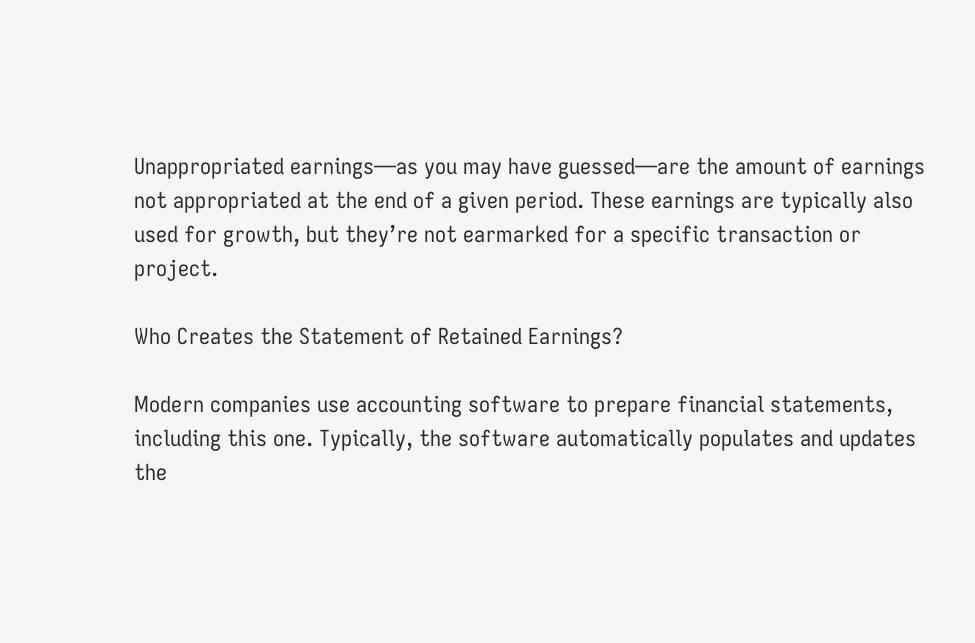Unappropriated earnings—as you may have guessed—are the amount of earnings not appropriated at the end of a given period. These earnings are typically also used for growth, but they’re not earmarked for a specific transaction or project.

Who Creates the Statement of Retained Earnings?

Modern companies use accounting software to prepare financial statements, including this one. Typically, the software automatically populates and updates the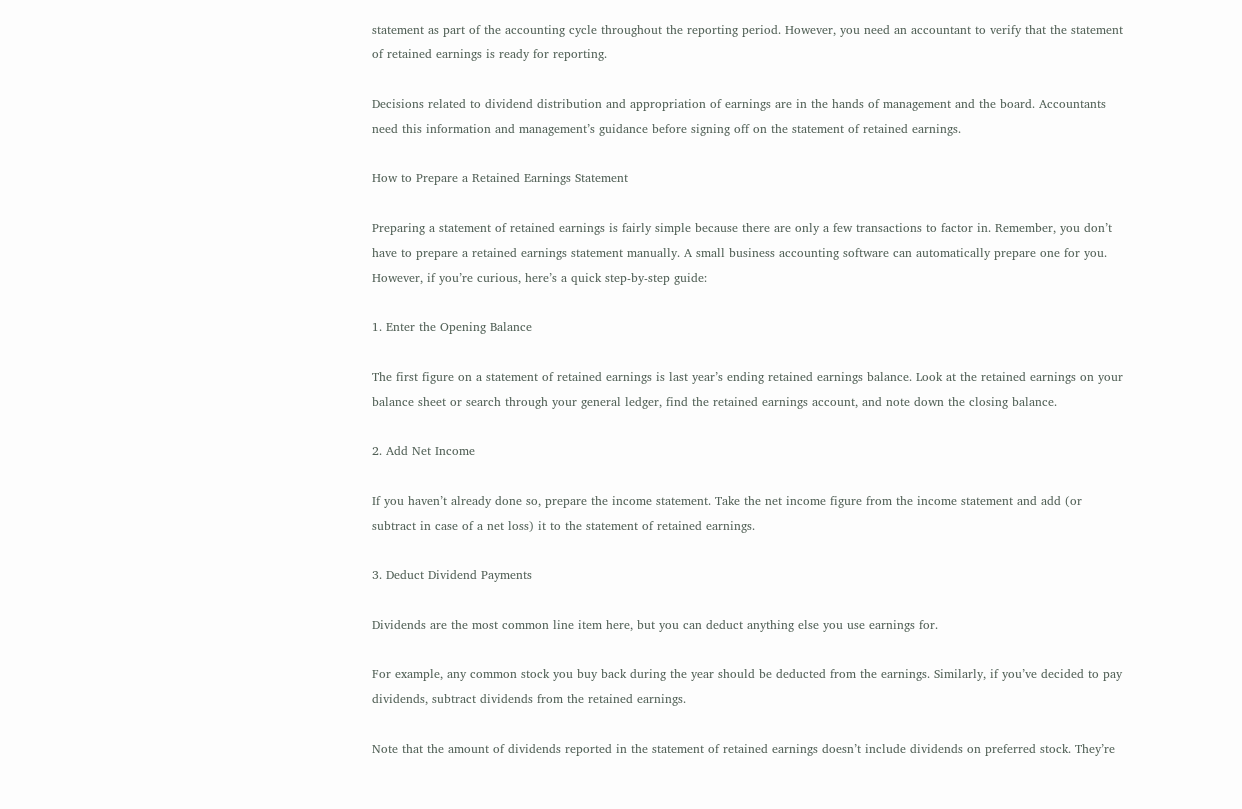statement as part of the accounting cycle throughout the reporting period. However, you need an accountant to verify that the statement of retained earnings is ready for reporting.

Decisions related to dividend distribution and appropriation of earnings are in the hands of management and the board. Accountants need this information and management’s guidance before signing off on the statement of retained earnings.

How to Prepare a Retained Earnings Statement

Preparing a statement of retained earnings is fairly simple because there are only a few transactions to factor in. Remember, you don’t have to prepare a retained earnings statement manually. A small business accounting software can automatically prepare one for you. However, if you’re curious, here’s a quick step-by-step guide:

1. Enter the Opening Balance

The first figure on a statement of retained earnings is last year’s ending retained earnings balance. Look at the retained earnings on your balance sheet or search through your general ledger, find the retained earnings account, and note down the closing balance.

2. Add Net Income

If you haven’t already done so, prepare the income statement. Take the net income figure from the income statement and add (or subtract in case of a net loss) it to the statement of retained earnings.

3. Deduct Dividend Payments

Dividends are the most common line item here, but you can deduct anything else you use earnings for.

For example, any common stock you buy back during the year should be deducted from the earnings. Similarly, if you’ve decided to pay dividends, subtract dividends from the retained earnings.

Note that the amount of dividends reported in the statement of retained earnings doesn’t include dividends on preferred stock. They’re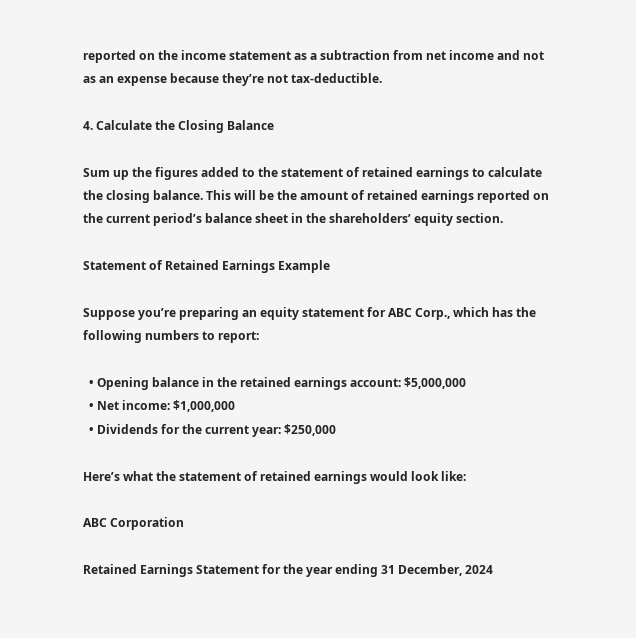reported on the income statement as a subtraction from net income and not as an expense because they’re not tax-deductible.

4. Calculate the Closing Balance

Sum up the figures added to the statement of retained earnings to calculate the closing balance. This will be the amount of retained earnings reported on the current period’s balance sheet in the shareholders’ equity section.

Statement of Retained Earnings Example

Suppose you’re preparing an equity statement for ABC Corp., which has the following numbers to report:

  • Opening balance in the retained earnings account: $5,000,000
  • Net income: $1,000,000
  • Dividends for the current year: $250,000

Here’s what the statement of retained earnings would look like:

ABC Corporation

Retained Earnings Statement for the year ending 31 December, 2024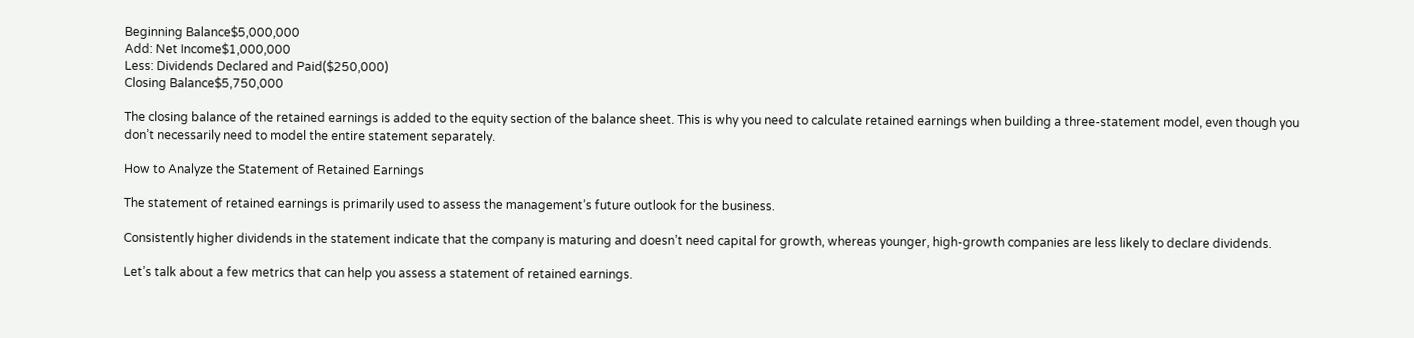Beginning Balance$5,000,000
Add: Net Income$1,000,000
Less: Dividends Declared and Paid($250,000)
Closing Balance$5,750,000

The closing balance of the retained earnings is added to the equity section of the balance sheet. This is why you need to calculate retained earnings when building a three-statement model, even though you don’t necessarily need to model the entire statement separately.

How to Analyze the Statement of Retained Earnings

The statement of retained earnings is primarily used to assess the management’s future outlook for the business.

Consistently higher dividends in the statement indicate that the company is maturing and doesn’t need capital for growth, whereas younger, high-growth companies are less likely to declare dividends.

Let’s talk about a few metrics that can help you assess a statement of retained earnings.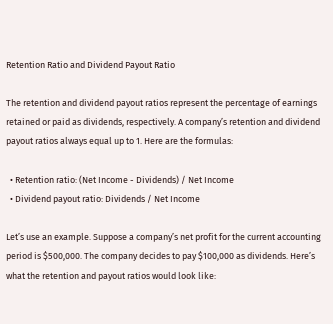Retention Ratio and Dividend Payout Ratio

The retention and dividend payout ratios represent the percentage of earnings retained or paid as dividends, respectively. A company’s retention and dividend payout ratios always equal up to 1. Here are the formulas:

  • Retention ratio: (Net Income - Dividends) / Net Income
  • Dividend payout ratio: Dividends / Net Income

Let’s use an example. Suppose a company’s net profit for the current accounting period is $500,000. The company decides to pay $100,000 as dividends. Here’s what the retention and payout ratios would look like: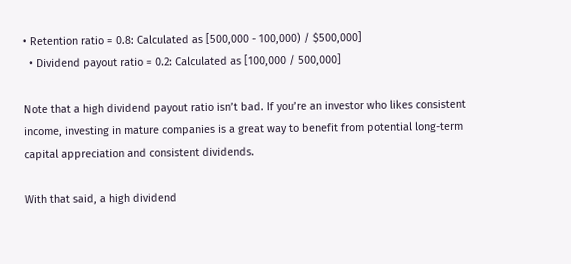• Retention ratio = 0.8: Calculated as [500,000 - 100,000) / $500,000]
  • Dividend payout ratio = 0.2: Calculated as [100,000 / 500,000]

Note that a high dividend payout ratio isn’t bad. If you’re an investor who likes consistent income, investing in mature companies is a great way to benefit from potential long-term capital appreciation and consistent dividends.

With that said, a high dividend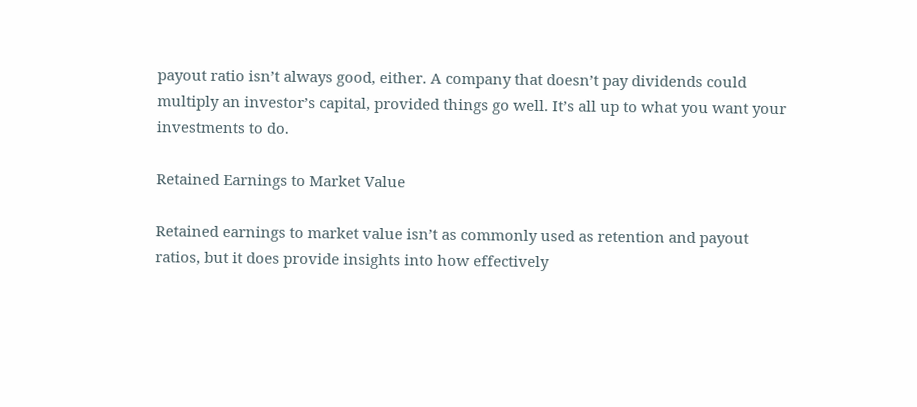payout ratio isn’t always good, either. A company that doesn’t pay dividends could multiply an investor’s capital, provided things go well. It’s all up to what you want your investments to do.

Retained Earnings to Market Value

Retained earnings to market value isn’t as commonly used as retention and payout ratios, but it does provide insights into how effectively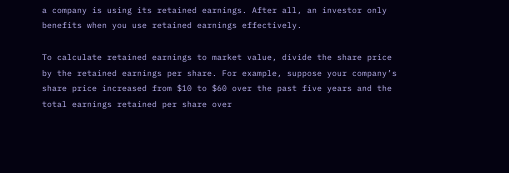a company is using its retained earnings. After all, an investor only benefits when you use retained earnings effectively.

To calculate retained earnings to market value, divide the share price by the retained earnings per share. For example, suppose your company’s share price increased from $10 to $60 over the past five years and the total earnings retained per share over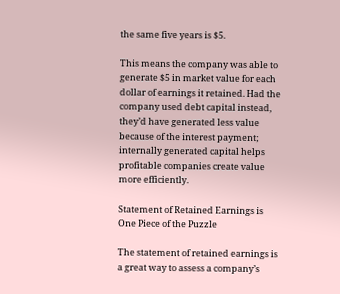the same five years is $5.

This means the company was able to generate $5 in market value for each dollar of earnings it retained. Had the company used debt capital instead, they’d have generated less value because of the interest payment; internally generated capital helps profitable companies create value more efficiently.

Statement of Retained Earnings is One Piece of the Puzzle

The statement of retained earnings is a great way to assess a company’s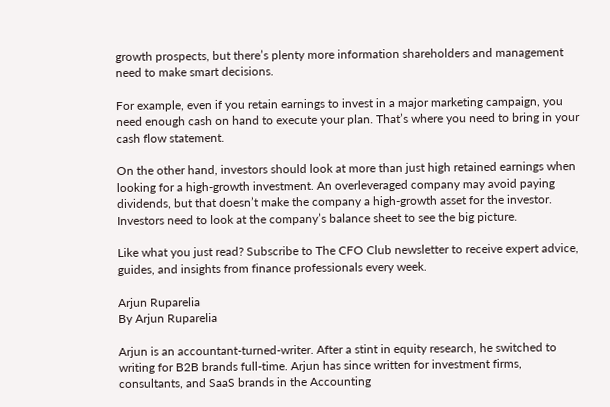growth prospects, but there’s plenty more information shareholders and management need to make smart decisions.

For example, even if you retain earnings to invest in a major marketing campaign, you need enough cash on hand to execute your plan. That’s where you need to bring in your cash flow statement.

On the other hand, investors should look at more than just high retained earnings when looking for a high-growth investment. An overleveraged company may avoid paying dividends, but that doesn’t make the company a high-growth asset for the investor. Investors need to look at the company’s balance sheet to see the big picture.

Like what you just read? Subscribe to The CFO Club newsletter to receive expert advice, guides, and insights from finance professionals every week.

Arjun Ruparelia
By Arjun Ruparelia

Arjun is an accountant-turned-writer. After a stint in equity research, he switched to writing for B2B brands full-time. Arjun has since written for investment firms, consultants, and SaaS brands in the Accounting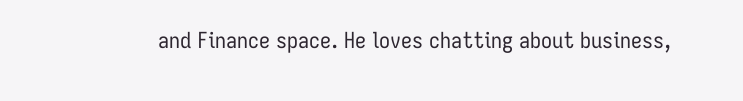and Finance space. He loves chatting about business,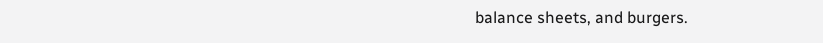balance sheets, and burgers.